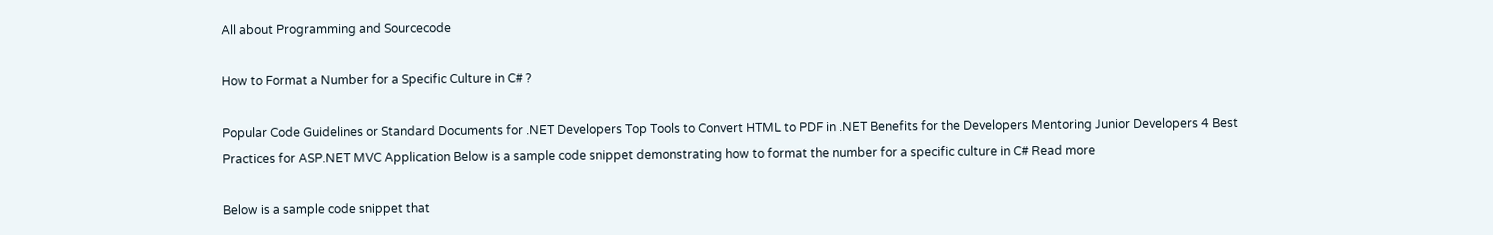All about Programming and Sourcecode

How to Format a Number for a Specific Culture in C# ?

Popular Code Guidelines or Standard Documents for .NET Developers Top Tools to Convert HTML to PDF in .NET Benefits for the Developers Mentoring Junior Developers 4 Best Practices for ASP.NET MVC Application Below is a sample code snippet demonstrating how to format the number for a specific culture in C# Read more

Below is a sample code snippet that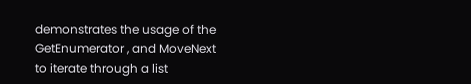demonstrates the usage of the GetEnumerator , and MoveNext to iterate through a list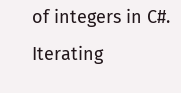of integers in C#. Iterating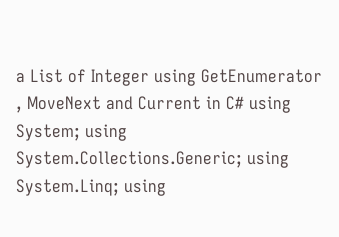a List of Integer using GetEnumerator , MoveNext and Current in C# using System; using System.Collections.Generic; using System.Linq; using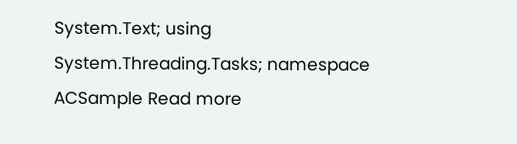System.Text; using System.Threading.Tasks; namespace ACSample Read more